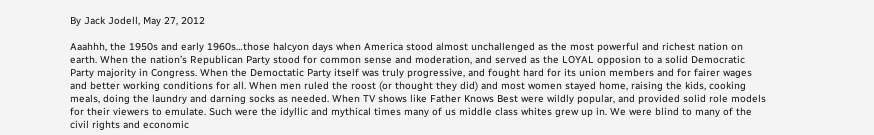By Jack Jodell, May 27, 2012

Aaahhh, the 1950s and early 1960s…those halcyon days when America stood almost unchallenged as the most powerful and richest nation on earth. When the nation’s Republican Party stood for common sense and moderation, and served as the LOYAL opposion to a solid Democratic Party majority in Congress. When the Democtatic Party itself was truly progressive, and fought hard for its union members and for fairer wages and better working conditions for all. When men ruled the roost (or thought they did) and most women stayed home, raising the kids, cooking meals, doing the laundry and darning socks as needed. When TV shows like Father Knows Best were wildly popular, and provided solid role models for their viewers to emulate. Such were the idyllic and mythical times many of us middle class whites grew up in. We were blind to many of the civil rights and economic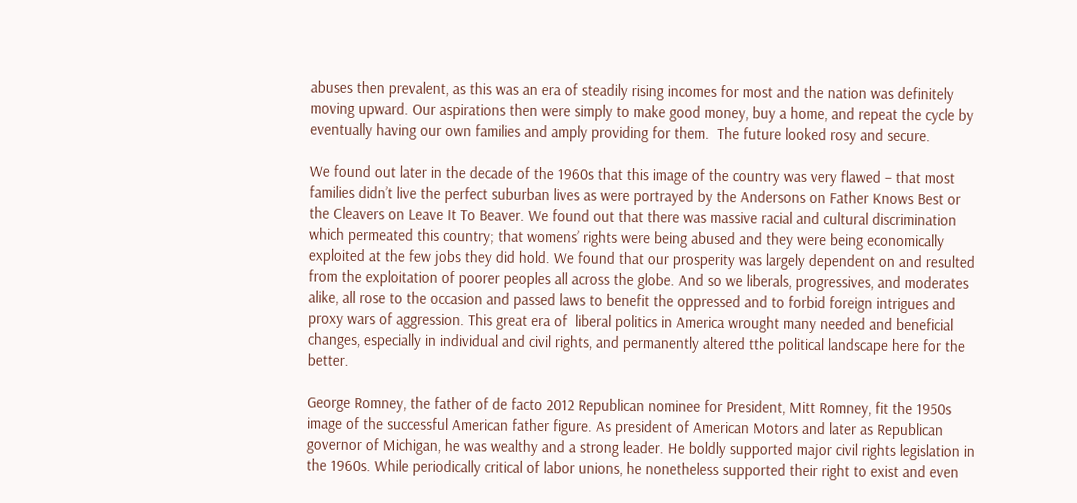abuses then prevalent, as this was an era of steadily rising incomes for most and the nation was definitely moving upward. Our aspirations then were simply to make good money, buy a home, and repeat the cycle by eventually having our own families and amply providing for them.  The future looked rosy and secure.

We found out later in the decade of the 1960s that this image of the country was very flawed – that most families didn’t live the perfect suburban lives as were portrayed by the Andersons on Father Knows Best or the Cleavers on Leave It To Beaver. We found out that there was massive racial and cultural discrimination which permeated this country; that womens’ rights were being abused and they were being economically exploited at the few jobs they did hold. We found that our prosperity was largely dependent on and resulted from the exploitation of poorer peoples all across the globe. And so we liberals, progressives, and moderates alike, all rose to the occasion and passed laws to benefit the oppressed and to forbid foreign intrigues and proxy wars of aggression. This great era of  liberal politics in America wrought many needed and beneficial changes, especially in individual and civil rights, and permanently altered tthe political landscape here for the better.

George Romney, the father of de facto 2012 Republican nominee for President, Mitt Romney, fit the 1950s image of the successful American father figure. As president of American Motors and later as Republican governor of Michigan, he was wealthy and a strong leader. He boldly supported major civil rights legislation in the 1960s. While periodically critical of labor unions, he nonetheless supported their right to exist and even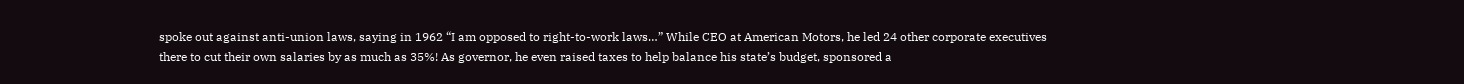spoke out against anti-union laws, saying in 1962 “I am opposed to right-to-work laws…” While CEO at American Motors, he led 24 other corporate executives there to cut their own salaries by as much as 35%! As governor, he even raised taxes to help balance his state’s budget, sponsored a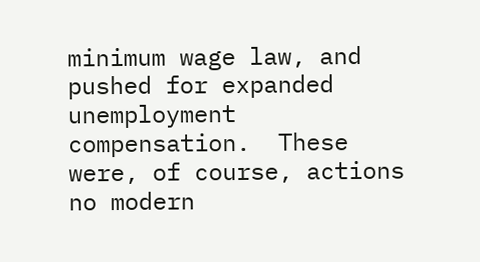minimum wage law, and pushed for expanded unemployment compensation.  These were, of course, actions no modern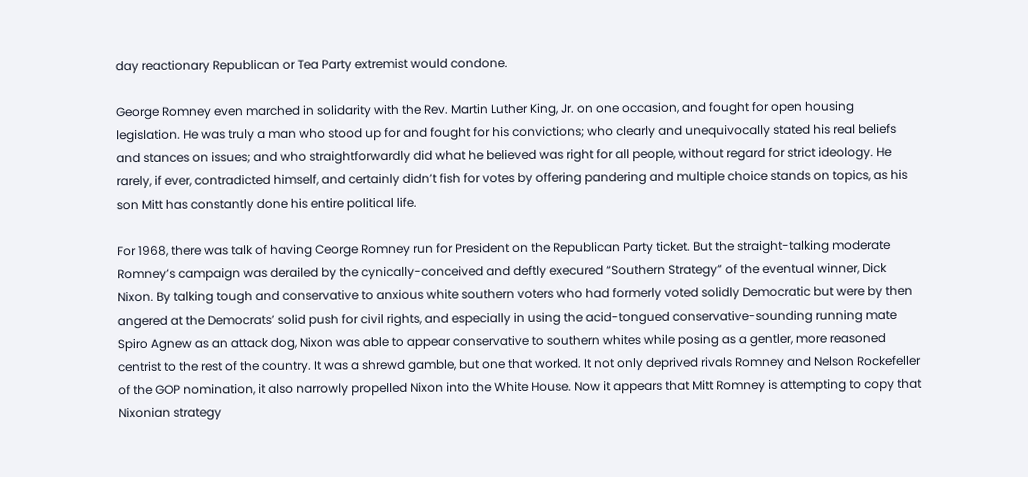day reactionary Republican or Tea Party extremist would condone.

George Romney even marched in solidarity with the Rev. Martin Luther King, Jr. on one occasion, and fought for open housing legislation. He was truly a man who stood up for and fought for his convictions; who clearly and unequivocally stated his real beliefs and stances on issues; and who straightforwardly did what he believed was right for all people, without regard for strict ideology. He rarely, if ever, contradicted himself, and certainly didn’t fish for votes by offering pandering and multiple choice stands on topics, as his son Mitt has constantly done his entire political life.

For 1968, there was talk of having Ceorge Romney run for President on the Republican Party ticket. But the straight-talking moderate Romney’s campaign was derailed by the cynically-conceived and deftly execured “Southern Strategy” of the eventual winner, Dick Nixon. By talking tough and conservative to anxious white southern voters who had formerly voted solidly Democratic but were by then angered at the Democrats’ solid push for civil rights, and especially in using the acid-tongued conservative-sounding running mate Spiro Agnew as an attack dog, Nixon was able to appear conservative to southern whites while posing as a gentler, more reasoned centrist to the rest of the country. It was a shrewd gamble, but one that worked. It not only deprived rivals Romney and Nelson Rockefeller of the GOP nomination, it also narrowly propelled Nixon into the White House. Now it appears that Mitt Romney is attempting to copy that Nixonian strategy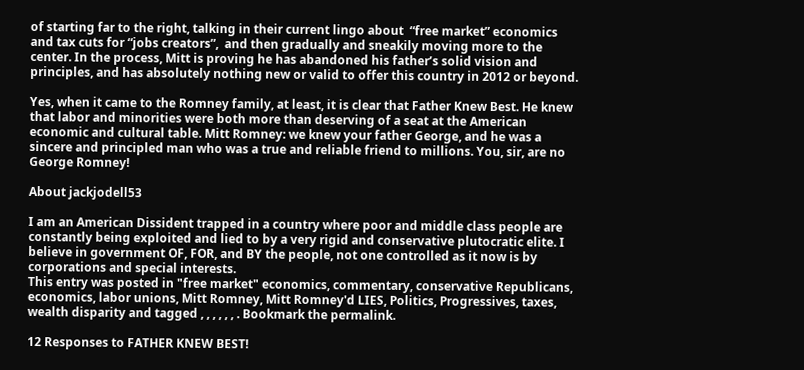of starting far to the right, talking in their current lingo about  “free market” economics and tax cuts for “jobs creators”,  and then gradually and sneakily moving more to the center. In the process, Mitt is proving he has abandoned his father’s solid vision and principles, and has absolutely nothing new or valid to offer this country in 2012 or beyond.

Yes, when it came to the Romney family, at least, it is clear that Father Knew Best. He knew that labor and minorities were both more than deserving of a seat at the American economic and cultural table. Mitt Romney: we knew your father George, and he was a sincere and principled man who was a true and reliable friend to millions. You, sir, are no George Romney!

About jackjodell53

I am an American Dissident trapped in a country where poor and middle class people are constantly being exploited and lied to by a very rigid and conservative plutocratic elite. I believe in government OF, FOR, and BY the people, not one controlled as it now is by corporations and special interests.
This entry was posted in "free market" economics, commentary, conservative Republicans, economics, labor unions, Mitt Romney, Mitt Romney'd LIES, Politics, Progressives, taxes, wealth disparity and tagged , , , , , , . Bookmark the permalink.

12 Responses to FATHER KNEW BEST!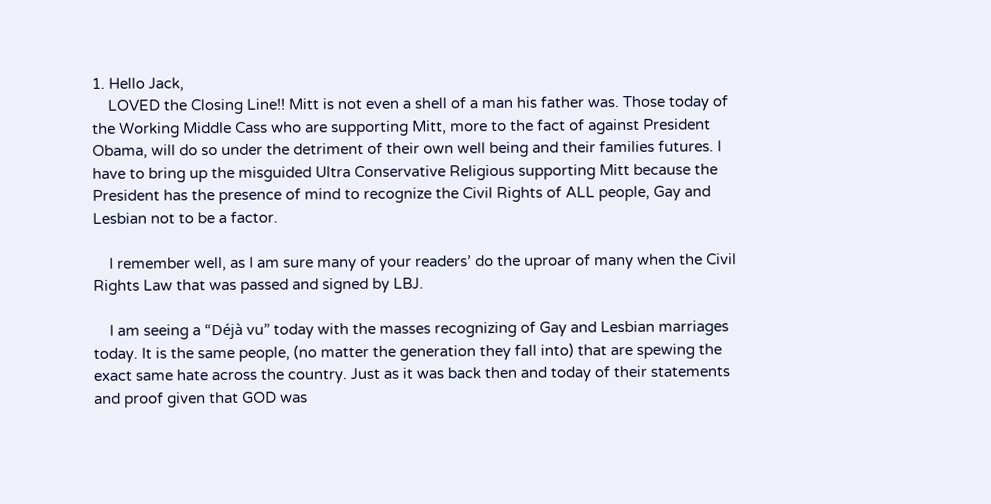1. Hello Jack,
    LOVED the Closing Line!! Mitt is not even a shell of a man his father was. Those today of the Working Middle Cass who are supporting Mitt, more to the fact of against President Obama, will do so under the detriment of their own well being and their families futures. I have to bring up the misguided Ultra Conservative Religious supporting Mitt because the President has the presence of mind to recognize the Civil Rights of ALL people, Gay and Lesbian not to be a factor.

    I remember well, as I am sure many of your readers’ do the uproar of many when the Civil Rights Law that was passed and signed by LBJ.

    I am seeing a “Déjà vu” today with the masses recognizing of Gay and Lesbian marriages today. It is the same people, (no matter the generation they fall into) that are spewing the exact same hate across the country. Just as it was back then and today of their statements and proof given that GOD was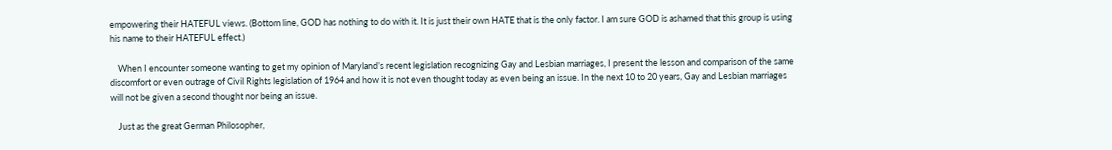empowering their HATEFUL views. (Bottom line, GOD has nothing to do with it. It is just their own HATE that is the only factor. I am sure GOD is ashamed that this group is using his name to their HATEFUL effect.)

    When I encounter someone wanting to get my opinion of Maryland’s recent legislation recognizing Gay and Lesbian marriages, I present the lesson and comparison of the same discomfort or even outrage of Civil Rights legislation of 1964 and how it is not even thought today as even being an issue. In the next 10 to 20 years, Gay and Lesbian marriages will not be given a second thought nor being an issue.

    Just as the great German Philosopher,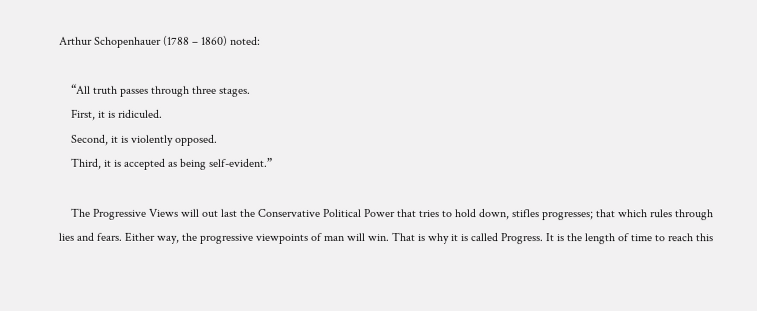Arthur Schopenhauer (1788 – 1860) noted:

    “All truth passes through three stages.
    First, it is ridiculed.
    Second, it is violently opposed.
    Third, it is accepted as being self-evident.”

    The Progressive Views will out last the Conservative Political Power that tries to hold down, stifles progresses; that which rules through lies and fears. Either way, the progressive viewpoints of man will win. That is why it is called Progress. It is the length of time to reach this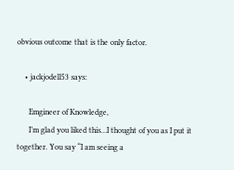obvious outcome that is the only factor.

    • jackjodell53 says:

      Emgineer of Knowledge,
      I’m glad you liked this…I thought of you as I put it together. You say “I am seeing a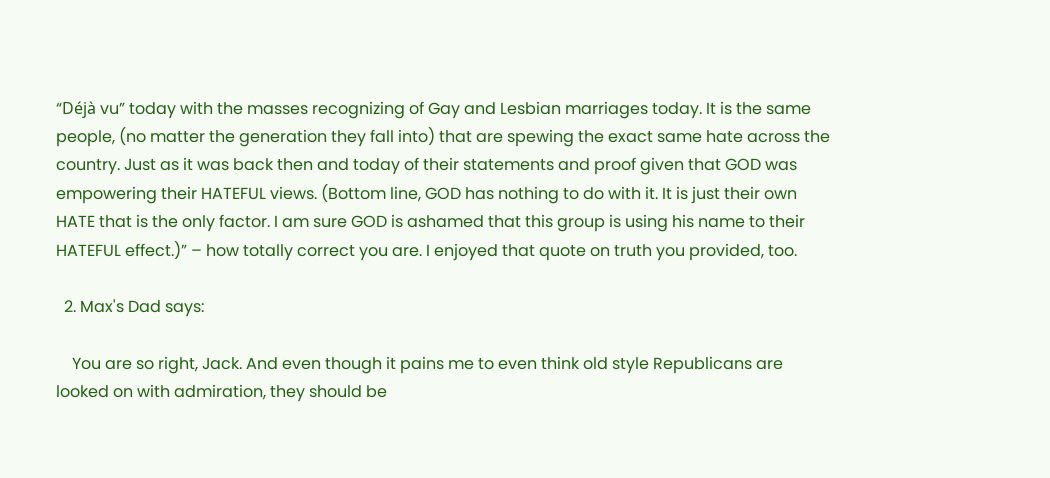“Déjà vu” today with the masses recognizing of Gay and Lesbian marriages today. It is the same people, (no matter the generation they fall into) that are spewing the exact same hate across the country. Just as it was back then and today of their statements and proof given that GOD was empowering their HATEFUL views. (Bottom line, GOD has nothing to do with it. It is just their own HATE that is the only factor. I am sure GOD is ashamed that this group is using his name to their HATEFUL effect.)” – how totally correct you are. I enjoyed that quote on truth you provided, too.

  2. Max's Dad says:

    You are so right, Jack. And even though it pains me to even think old style Republicans are looked on with admiration, they should be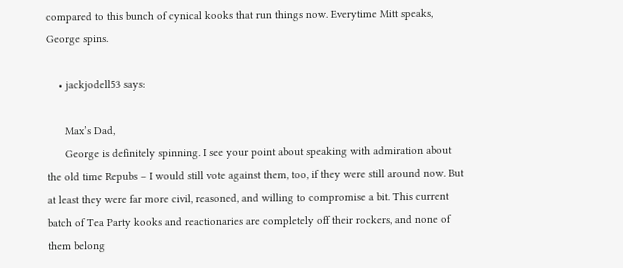compared to this bunch of cynical kooks that run things now. Everytime Mitt speaks, George spins.

    • jackjodell53 says:

      Max’s Dad,
      George is definitely spinning. I see your point about speaking with admiration about the old time Repubs – I would still vote against them, too, if they were still around now. But at least they were far more civil, reasoned, and willing to compromise a bit. This current batch of Tea Party kooks and reactionaries are completely off their rockers, and none of them belong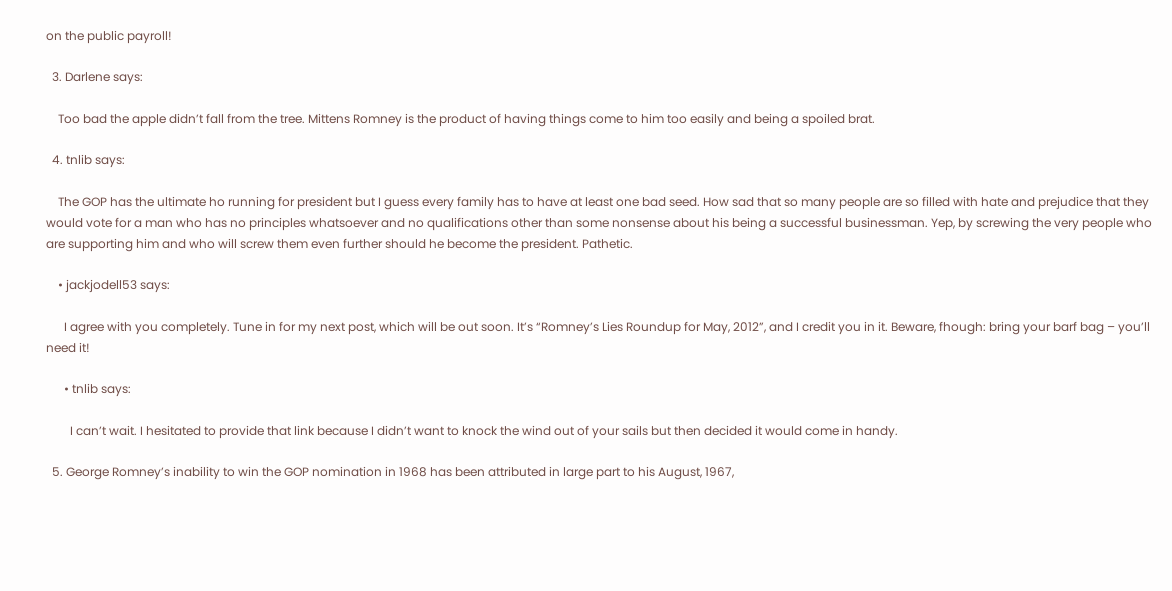on the public payroll!

  3. Darlene says:

    Too bad the apple didn’t fall from the tree. Mittens Romney is the product of having things come to him too easily and being a spoiled brat.

  4. tnlib says:

    The GOP has the ultimate ho running for president but I guess every family has to have at least one bad seed. How sad that so many people are so filled with hate and prejudice that they would vote for a man who has no principles whatsoever and no qualifications other than some nonsense about his being a successful businessman. Yep, by screwing the very people who are supporting him and who will screw them even further should he become the president. Pathetic.

    • jackjodell53 says:

      I agree with you completely. Tune in for my next post, which will be out soon. It’s “Romney’s Lies Roundup for May, 2012”, and I credit you in it. Beware, fhough: bring your barf bag – you’ll need it!

      • tnlib says:

        I can’t wait. I hesitated to provide that link because I didn’t want to knock the wind out of your sails but then decided it would come in handy.

  5. George Romney’s inability to win the GOP nomination in 1968 has been attributed in large part to his August, 1967,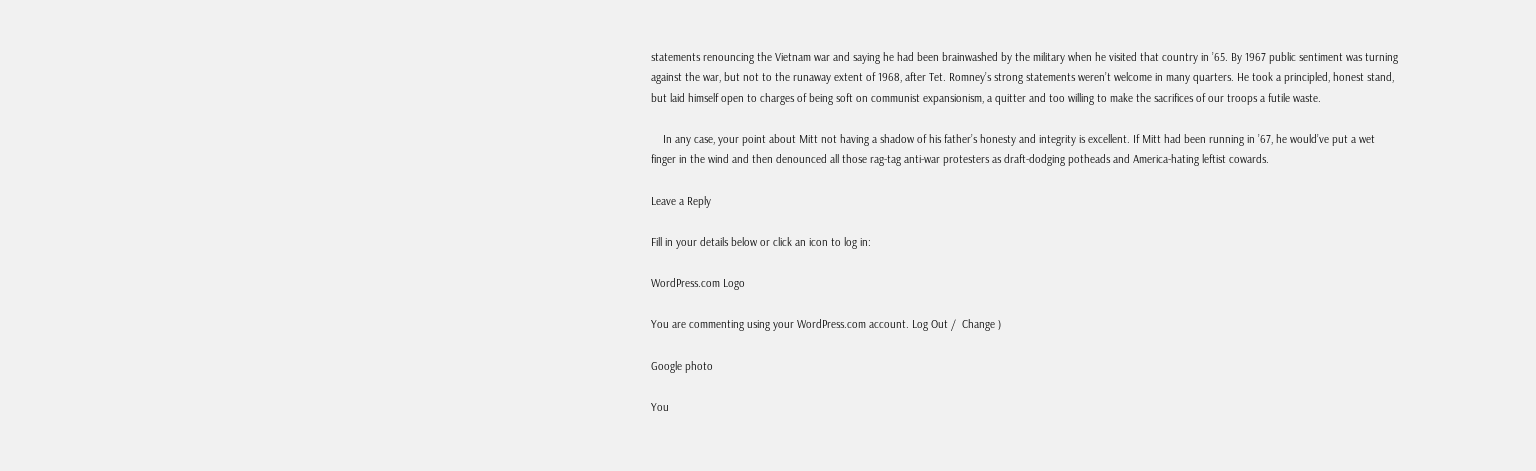statements renouncing the Vietnam war and saying he had been brainwashed by the military when he visited that country in ’65. By 1967 public sentiment was turning against the war, but not to the runaway extent of 1968, after Tet. Romney’s strong statements weren’t welcome in many quarters. He took a principled, honest stand, but laid himself open to charges of being soft on communist expansionism, a quitter and too willing to make the sacrifices of our troops a futile waste.

    In any case, your point about Mitt not having a shadow of his father’s honesty and integrity is excellent. If Mitt had been running in ’67, he would’ve put a wet finger in the wind and then denounced all those rag-tag anti-war protesters as draft-dodging potheads and America-hating leftist cowards.

Leave a Reply

Fill in your details below or click an icon to log in:

WordPress.com Logo

You are commenting using your WordPress.com account. Log Out /  Change )

Google photo

You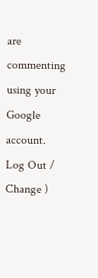are commenting using your Google account. Log Out /  Change )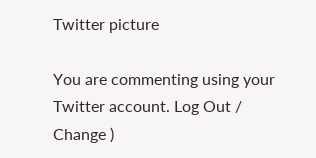Twitter picture

You are commenting using your Twitter account. Log Out /  Change )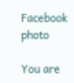Facebook photo

You are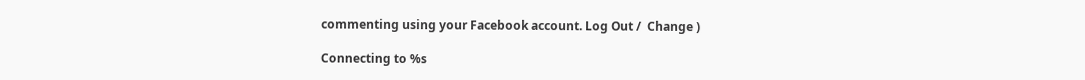commenting using your Facebook account. Log Out /  Change )

Connecting to %s